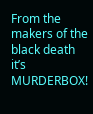From the makers of the black death it’s MURDERBOX!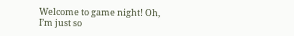Welcome to game night! Oh, I’m just so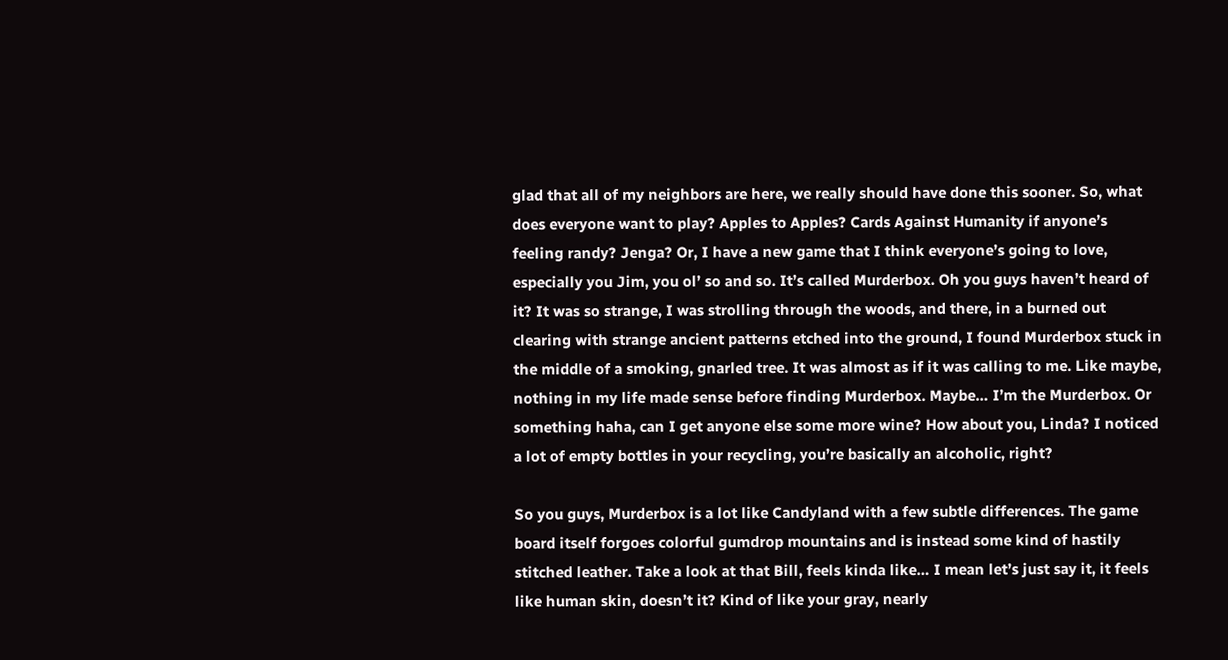glad that all of my neighbors are here, we really should have done this sooner. So, what does everyone want to play? Apples to Apples? Cards Against Humanity if anyone’s feeling randy? Jenga? Or, I have a new game that I think everyone’s going to love, especially you Jim, you ol’ so and so. It’s called Murderbox. Oh you guys haven’t heard of it? It was so strange, I was strolling through the woods, and there, in a burned out clearing with strange ancient patterns etched into the ground, I found Murderbox stuck in the middle of a smoking, gnarled tree. It was almost as if it was calling to me. Like maybe, nothing in my life made sense before finding Murderbox. Maybe… I’m the Murderbox. Or something haha, can I get anyone else some more wine? How about you, Linda? I noticed a lot of empty bottles in your recycling, you’re basically an alcoholic, right?

So you guys, Murderbox is a lot like Candyland with a few subtle differences. The game board itself forgoes colorful gumdrop mountains and is instead some kind of hastily stitched leather. Take a look at that Bill, feels kinda like… I mean let’s just say it, it feels like human skin, doesn’t it? Kind of like your gray, nearly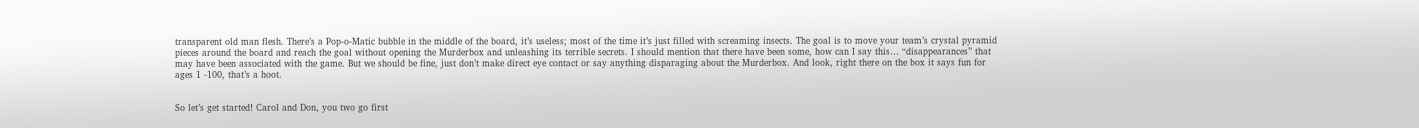transparent old man flesh. There’s a Pop-o-Matic bubble in the middle of the board, it’s useless; most of the time it’s just filled with screaming insects. The goal is to move your team’s crystal pyramid pieces around the board and reach the goal without opening the Murderbox and unleashing its terrible secrets. I should mention that there have been some, how can I say this… “disappearances” that may have been associated with the game. But we should be fine, just don’t make direct eye contact or say anything disparaging about the Murderbox. And look, right there on the box it says fun for ages 1 -100, that’s a hoot.


So let’s get started! Carol and Don, you two go first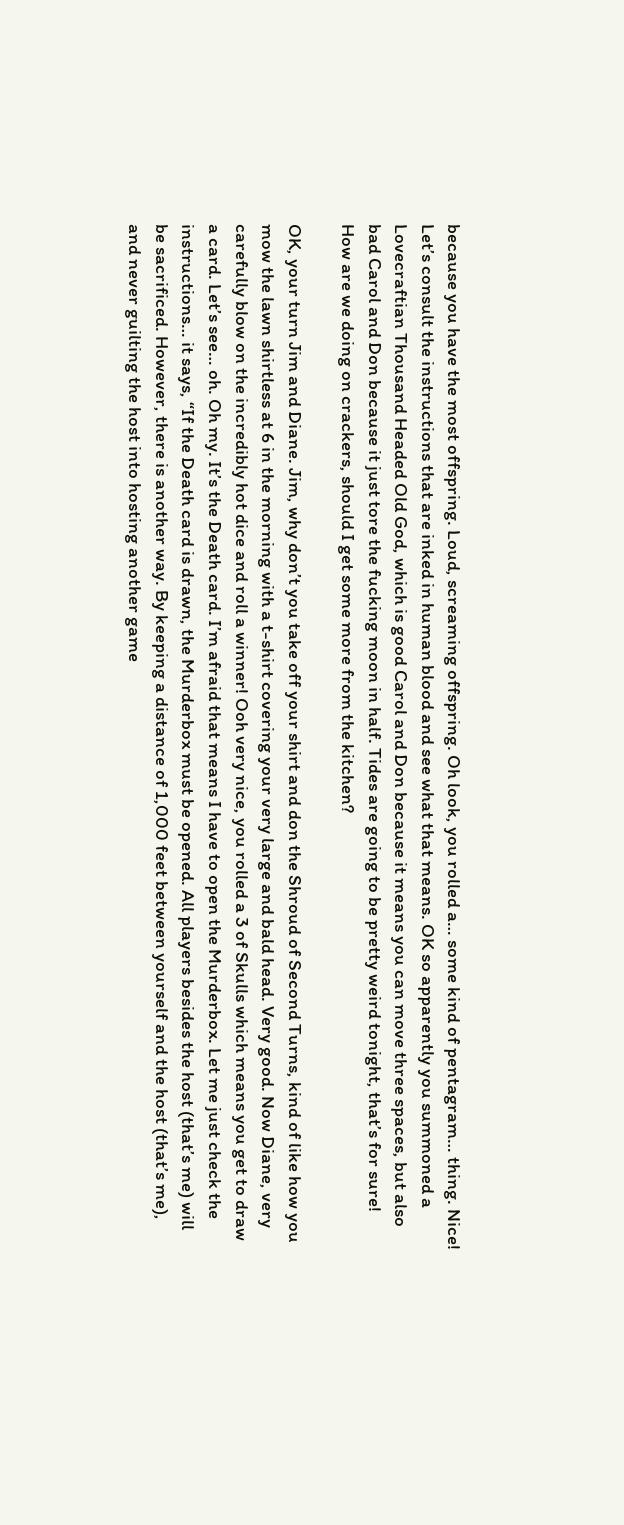because you have the most offspring. Loud, screaming offspring. Oh look, you rolled a… some kind of pentagram… thing. Nice! Let’s consult the instructions that are inked in human blood and see what that means. OK so apparently you summoned a Lovecraftian Thousand Headed Old God, which is good Carol and Don because it means you can move three spaces, but also bad Carol and Don because it just tore the fucking moon in half. Tides are going to be pretty weird tonight, that’s for sure! How are we doing on crackers, should I get some more from the kitchen?

OK, your turn Jim and Diane. Jim, why don’t you take off your shirt and don the Shroud of Second Turns, kind of like how you mow the lawn shirtless at 6 in the morning with a t-shirt covering your very large and bald head. Very good. Now Diane, very carefully blow on the incredibly hot dice and roll a winner! Ooh very nice, you rolled a 3 of Skulls which means you get to draw a card. Let’s see… oh. Oh my. It’s the Death card. I’m afraid that means I have to open the Murderbox. Let me just check the instructions… it says, “If the Death card is drawn, the Murderbox must be opened. All players besides the host (that’s me) will be sacrificed. However, there is another way. By keeping a distance of 1,000 feet between yourself and the host (that’s me), and never guilting the host into hosting another game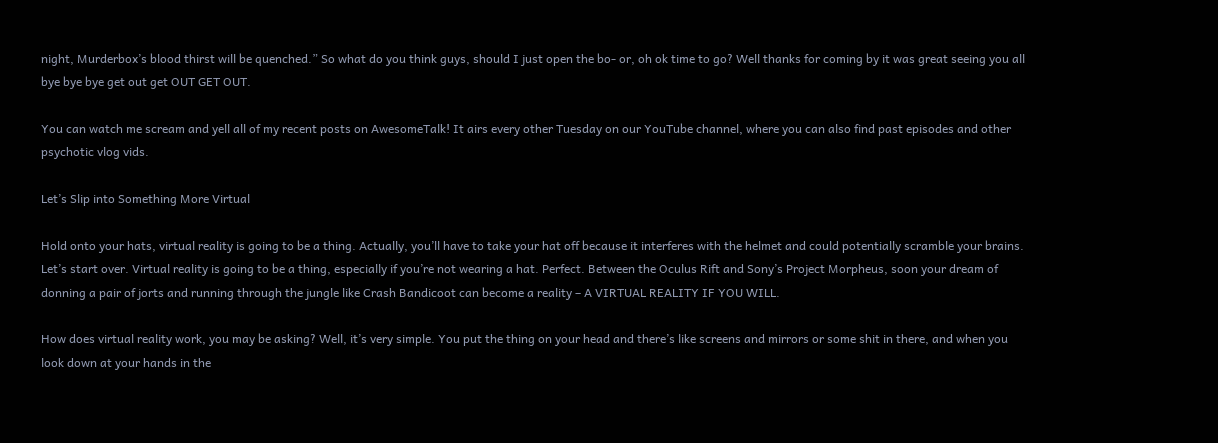night, Murderbox’s blood thirst will be quenched.” So what do you think guys, should I just open the bo- or, oh ok time to go? Well thanks for coming by it was great seeing you all bye bye bye get out get OUT GET OUT.

You can watch me scream and yell all of my recent posts on AwesomeTalk! It airs every other Tuesday on our YouTube channel, where you can also find past episodes and other psychotic vlog vids.

Let’s Slip into Something More Virtual

Hold onto your hats, virtual reality is going to be a thing. Actually, you’ll have to take your hat off because it interferes with the helmet and could potentially scramble your brains. Let’s start over. Virtual reality is going to be a thing, especially if you’re not wearing a hat. Perfect. Between the Oculus Rift and Sony’s Project Morpheus, soon your dream of donning a pair of jorts and running through the jungle like Crash Bandicoot can become a reality – A VIRTUAL REALITY IF YOU WILL.

How does virtual reality work, you may be asking? Well, it’s very simple. You put the thing on your head and there’s like screens and mirrors or some shit in there, and when you look down at your hands in the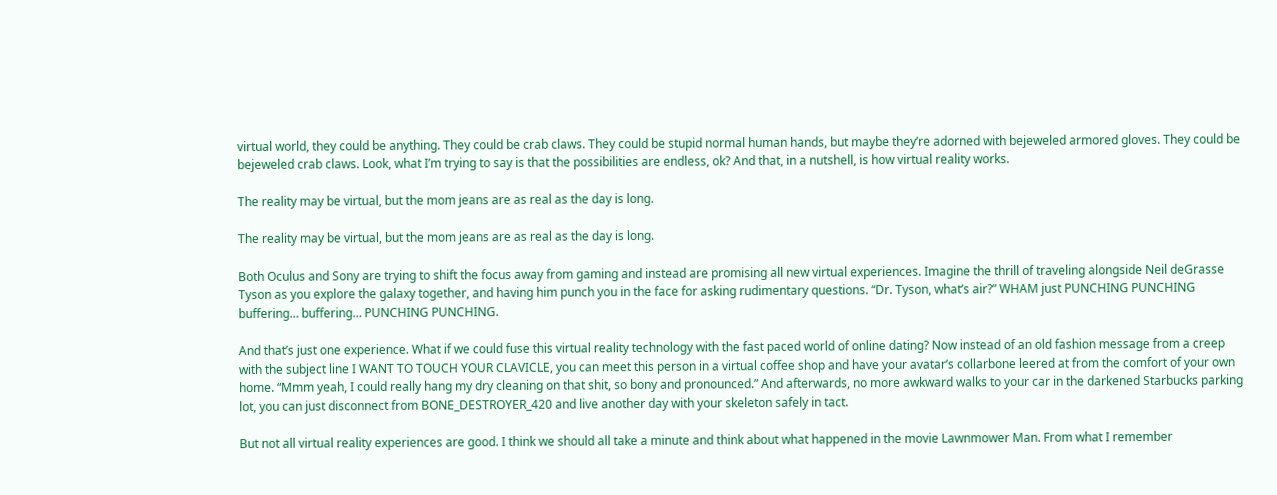virtual world, they could be anything. They could be crab claws. They could be stupid normal human hands, but maybe they’re adorned with bejeweled armored gloves. They could be bejeweled crab claws. Look, what I’m trying to say is that the possibilities are endless, ok? And that, in a nutshell, is how virtual reality works.

The reality may be virtual, but the mom jeans are as real as the day is long.

The reality may be virtual, but the mom jeans are as real as the day is long.

Both Oculus and Sony are trying to shift the focus away from gaming and instead are promising all new virtual experiences. Imagine the thrill of traveling alongside Neil deGrasse Tyson as you explore the galaxy together, and having him punch you in the face for asking rudimentary questions. “Dr. Tyson, what’s air?” WHAM just PUNCHING PUNCHING buffering… buffering… PUNCHING PUNCHING.

And that’s just one experience. What if we could fuse this virtual reality technology with the fast paced world of online dating? Now instead of an old fashion message from a creep with the subject line I WANT TO TOUCH YOUR CLAVICLE, you can meet this person in a virtual coffee shop and have your avatar’s collarbone leered at from the comfort of your own home. “Mmm yeah, I could really hang my dry cleaning on that shit, so bony and pronounced.” And afterwards, no more awkward walks to your car in the darkened Starbucks parking lot, you can just disconnect from BONE_DESTROYER_420 and live another day with your skeleton safely in tact.

But not all virtual reality experiences are good. I think we should all take a minute and think about what happened in the movie Lawnmower Man. From what I remember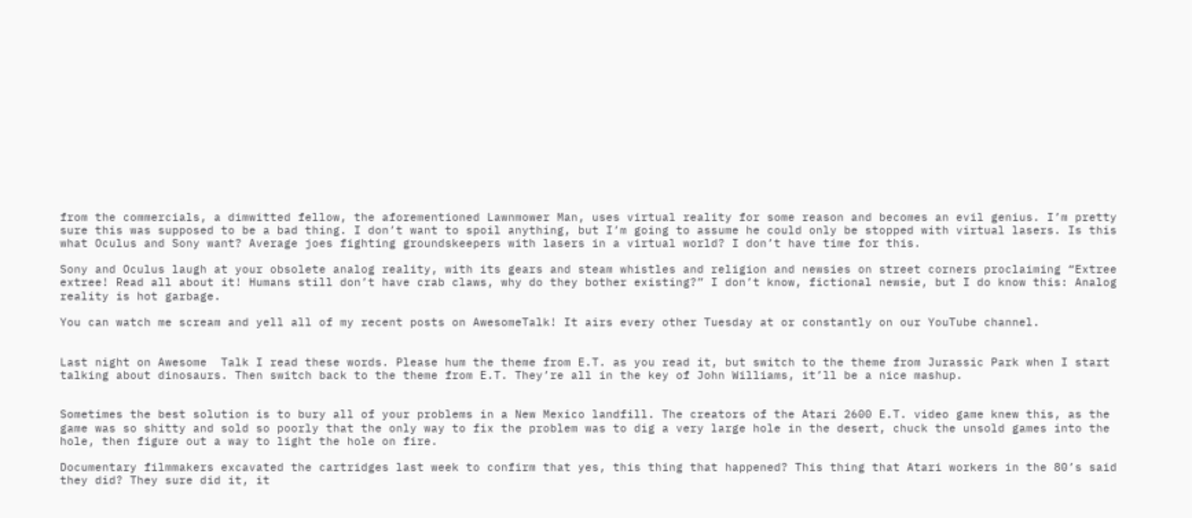from the commercials, a dimwitted fellow, the aforementioned Lawnmower Man, uses virtual reality for some reason and becomes an evil genius. I’m pretty sure this was supposed to be a bad thing. I don’t want to spoil anything, but I’m going to assume he could only be stopped with virtual lasers. Is this what Oculus and Sony want? Average joes fighting groundskeepers with lasers in a virtual world? I don’t have time for this.

Sony and Oculus laugh at your obsolete analog reality, with its gears and steam whistles and religion and newsies on street corners proclaiming “Extree extree! Read all about it! Humans still don’t have crab claws, why do they bother existing?” I don’t know, fictional newsie, but I do know this: Analog reality is hot garbage.

You can watch me scream and yell all of my recent posts on AwesomeTalk! It airs every other Tuesday at or constantly on our YouTube channel.


Last night on Awesome  Talk I read these words. Please hum the theme from E.T. as you read it, but switch to the theme from Jurassic Park when I start talking about dinosaurs. Then switch back to the theme from E.T. They’re all in the key of John Williams, it’ll be a nice mashup.


Sometimes the best solution is to bury all of your problems in a New Mexico landfill. The creators of the Atari 2600 E.T. video game knew this, as the game was so shitty and sold so poorly that the only way to fix the problem was to dig a very large hole in the desert, chuck the unsold games into the hole, then figure out a way to light the hole on fire.

Documentary filmmakers excavated the cartridges last week to confirm that yes, this thing that happened? This thing that Atari workers in the 80’s said they did? They sure did it, it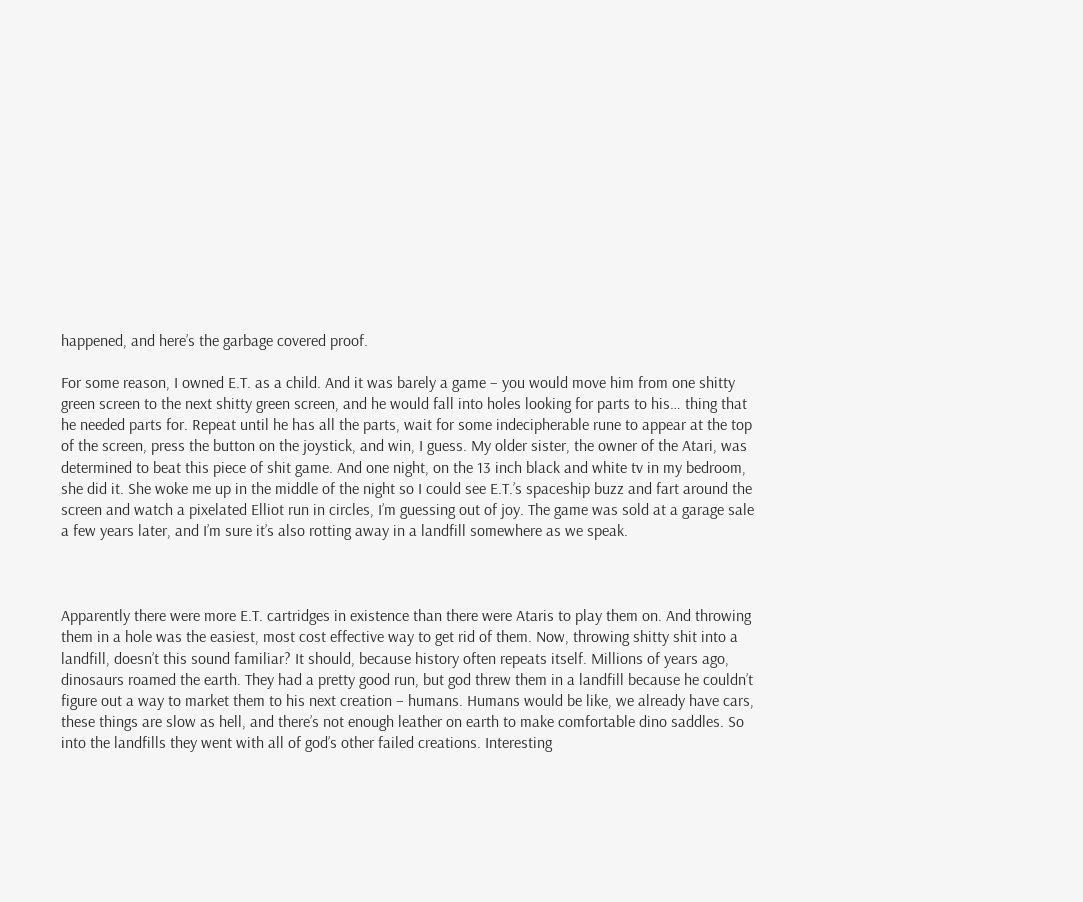happened, and here’s the garbage covered proof.

For some reason, I owned E.T. as a child. And it was barely a game – you would move him from one shitty green screen to the next shitty green screen, and he would fall into holes looking for parts to his… thing that he needed parts for. Repeat until he has all the parts, wait for some indecipherable rune to appear at the top of the screen, press the button on the joystick, and win, I guess. My older sister, the owner of the Atari, was determined to beat this piece of shit game. And one night, on the 13 inch black and white tv in my bedroom, she did it. She woke me up in the middle of the night so I could see E.T.’s spaceship buzz and fart around the screen and watch a pixelated Elliot run in circles, I’m guessing out of joy. The game was sold at a garage sale a few years later, and I’m sure it’s also rotting away in a landfill somewhere as we speak.



Apparently there were more E.T. cartridges in existence than there were Ataris to play them on. And throwing them in a hole was the easiest, most cost effective way to get rid of them. Now, throwing shitty shit into a landfill, doesn’t this sound familiar? It should, because history often repeats itself. Millions of years ago, dinosaurs roamed the earth. They had a pretty good run, but god threw them in a landfill because he couldn’t figure out a way to market them to his next creation – humans. Humans would be like, we already have cars, these things are slow as hell, and there’s not enough leather on earth to make comfortable dino saddles. So into the landfills they went with all of god’s other failed creations. Interesting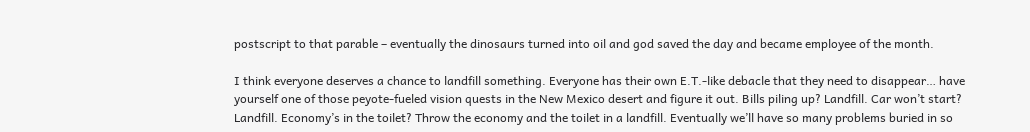postscript to that parable – eventually the dinosaurs turned into oil and god saved the day and became employee of the month.

I think everyone deserves a chance to landfill something. Everyone has their own E.T.-like debacle that they need to disappear… have yourself one of those peyote-fueled vision quests in the New Mexico desert and figure it out. Bills piling up? Landfill. Car won’t start? Landfill. Economy’s in the toilet? Throw the economy and the toilet in a landfill. Eventually we’ll have so many problems buried in so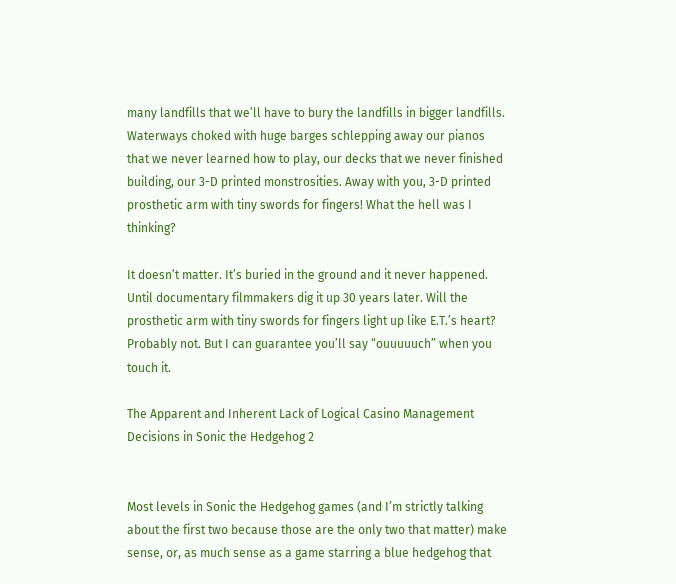many landfills that we’ll have to bury the landfills in bigger landfills. Waterways choked with huge barges schlepping away our pianos that we never learned how to play, our decks that we never finished building, our 3-D printed monstrosities. Away with you, 3-D printed prosthetic arm with tiny swords for fingers! What the hell was I thinking?

It doesn’t matter. It’s buried in the ground and it never happened. Until documentary filmmakers dig it up 30 years later. Will the prosthetic arm with tiny swords for fingers light up like E.T.’s heart? Probably not. But I can guarantee you’ll say “ouuuuuch” when you touch it.

The Apparent and Inherent Lack of Logical Casino Management Decisions in Sonic the Hedgehog 2


Most levels in Sonic the Hedgehog games (and I’m strictly talking about the first two because those are the only two that matter) make sense, or, as much sense as a game starring a blue hedgehog that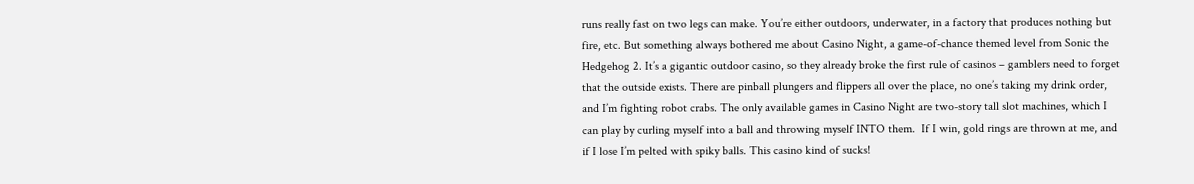runs really fast on two legs can make. You’re either outdoors, underwater, in a factory that produces nothing but fire, etc. But something always bothered me about Casino Night, a game-of-chance themed level from Sonic the Hedgehog 2. It’s a gigantic outdoor casino, so they already broke the first rule of casinos – gamblers need to forget that the outside exists. There are pinball plungers and flippers all over the place, no one’s taking my drink order, and I’m fighting robot crabs. The only available games in Casino Night are two-story tall slot machines, which I can play by curling myself into a ball and throwing myself INTO them.  If I win, gold rings are thrown at me, and if I lose I’m pelted with spiky balls. This casino kind of sucks!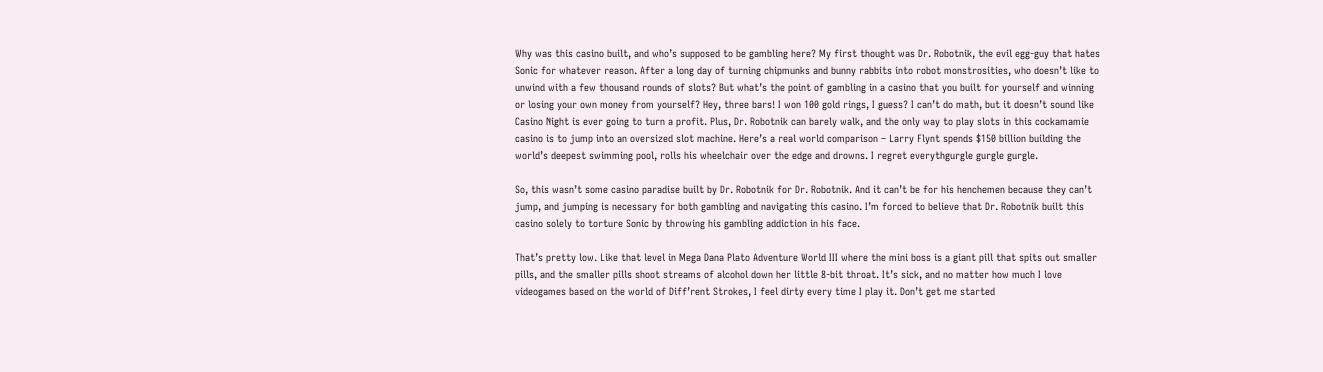Why was this casino built, and who’s supposed to be gambling here? My first thought was Dr. Robotnik, the evil egg-guy that hates Sonic for whatever reason. After a long day of turning chipmunks and bunny rabbits into robot monstrosities, who doesn’t like to unwind with a few thousand rounds of slots? But what’s the point of gambling in a casino that you built for yourself and winning or losing your own money from yourself? Hey, three bars! I won 100 gold rings, I guess? I can’t do math, but it doesn’t sound like Casino Night is ever going to turn a profit. Plus, Dr. Robotnik can barely walk, and the only way to play slots in this cockamamie casino is to jump into an oversized slot machine. Here’s a real world comparison – Larry Flynt spends $150 billion building the world’s deepest swimming pool, rolls his wheelchair over the edge and drowns. I regret everythgurgle gurgle gurgle.

So, this wasn’t some casino paradise built by Dr. Robotnik for Dr. Robotnik. And it can’t be for his henchemen because they can’t jump, and jumping is necessary for both gambling and navigating this casino. I’m forced to believe that Dr. Robotnik built this casino solely to torture Sonic by throwing his gambling addiction in his face.

That’s pretty low. Like that level in Mega Dana Plato Adventure World III where the mini boss is a giant pill that spits out smaller pills, and the smaller pills shoot streams of alcohol down her little 8-bit throat. It’s sick, and no matter how much I love videogames based on the world of Diff’rent Strokes, I feel dirty every time I play it. Don’t get me started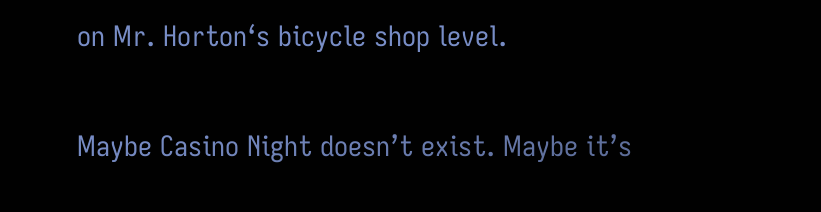on Mr. Horton‘s bicycle shop level.

Maybe Casino Night doesn’t exist. Maybe it’s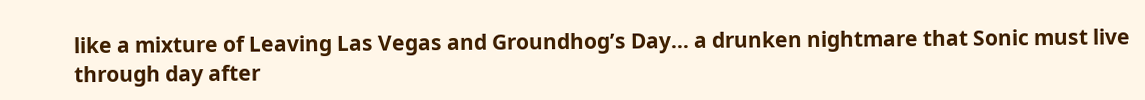like a mixture of Leaving Las Vegas and Groundhog’s Day… a drunken nightmare that Sonic must live through day after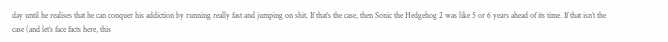day until he realises that he can conquer his addiction by running really fast and jumping on shit. If that’s the case, then Sonic the Hedgehog 2 was like 5 or 6 years ahead of its time. If that isn’t the case (and let’s face facts here, this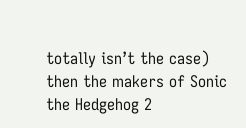totally isn’t the case) then the makers of Sonic the Hedgehog 2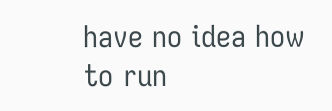have no idea how to run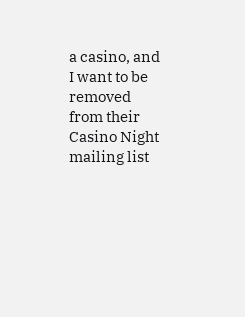a casino, and I want to be removed from their Casino Night mailing list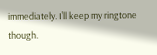immediately. I’ll keep my ringtone though.